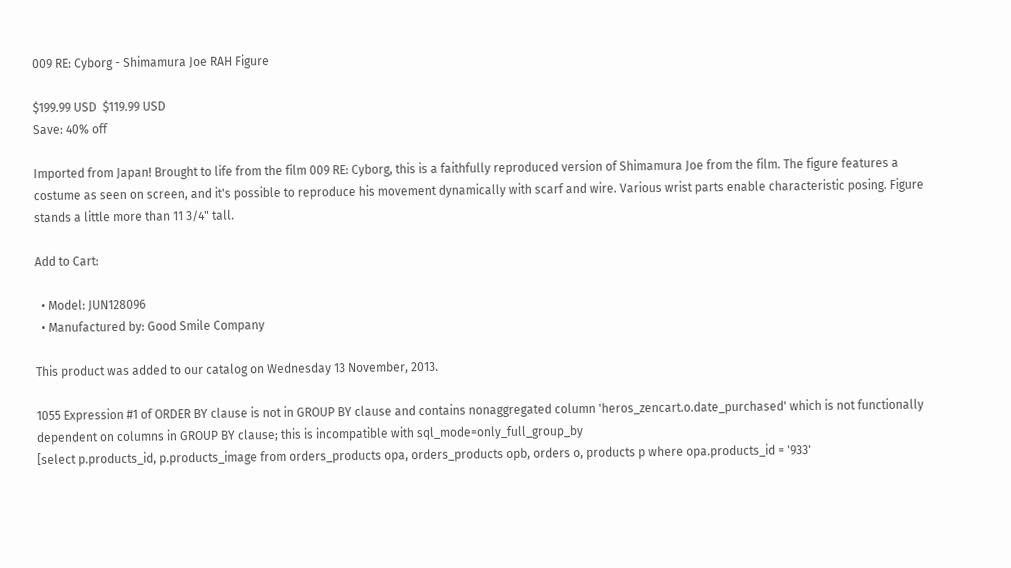009 RE: Cyborg - Shimamura Joe RAH Figure

$199.99 USD  $119.99 USD
Save: 40% off

Imported from Japan! Brought to life from the film 009 RE: Cyborg, this is a faithfully reproduced version of Shimamura Joe from the film. The figure features a costume as seen on screen, and it's possible to reproduce his movement dynamically with scarf and wire. Various wrist parts enable characteristic posing. Figure stands a little more than 11 3/4" tall.

Add to Cart:

  • Model: JUN128096
  • Manufactured by: Good Smile Company

This product was added to our catalog on Wednesday 13 November, 2013.

1055 Expression #1 of ORDER BY clause is not in GROUP BY clause and contains nonaggregated column 'heros_zencart.o.date_purchased' which is not functionally dependent on columns in GROUP BY clause; this is incompatible with sql_mode=only_full_group_by
[select p.products_id, p.products_image from orders_products opa, orders_products opb, orders o, products p where opa.products_id = '933'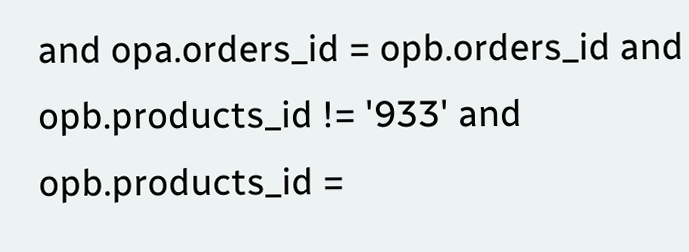and opa.orders_id = opb.orders_id and opb.products_id != '933' and opb.products_id =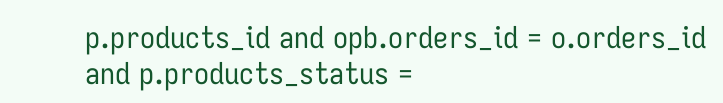p.products_id and opb.orders_id = o.orders_id and p.products_status =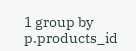1 group by p.products_id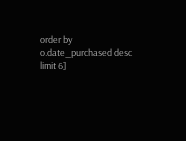order by o.date_purchased desc limit 6]